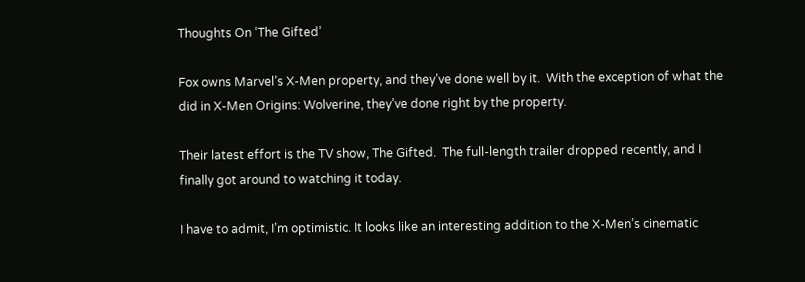Thoughts On ‘The Gifted’

Fox owns Marvel’s X-Men property, and they’ve done well by it.  With the exception of what the did in X-Men Origins: Wolverine, they’ve done right by the property.

Their latest effort is the TV show, The Gifted.  The full-length trailer dropped recently, and I finally got around to watching it today.

I have to admit, I’m optimistic. It looks like an interesting addition to the X-Men’s cinematic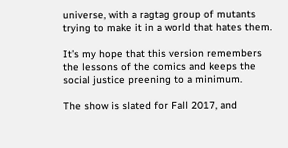universe, with a ragtag group of mutants trying to make it in a world that hates them.

It’s my hope that this version remembers the lessons of the comics and keeps the social justice preening to a minimum.

The show is slated for Fall 2017, and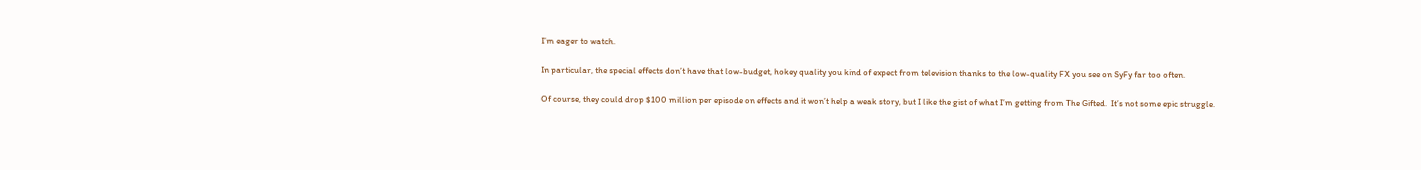I’m eager to watch.

In particular, the special effects don’t have that low-budget, hokey quality you kind of expect from television thanks to the low-quality FX you see on SyFy far too often.

Of course, they could drop $100 million per episode on effects and it won’t help a weak story, but I like the gist of what I’m getting from The Gifted.  It’s not some epic struggle.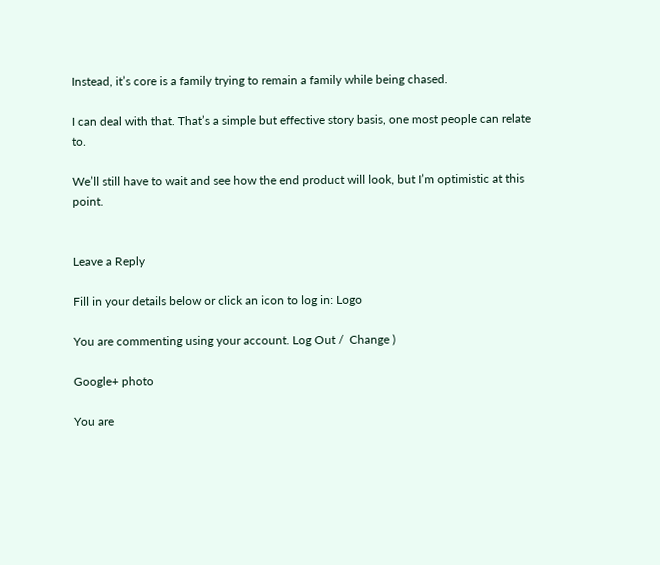Instead, it’s core is a family trying to remain a family while being chased.

I can deal with that. That’s a simple but effective story basis, one most people can relate to.

We’ll still have to wait and see how the end product will look, but I’m optimistic at this point.


Leave a Reply

Fill in your details below or click an icon to log in: Logo

You are commenting using your account. Log Out /  Change )

Google+ photo

You are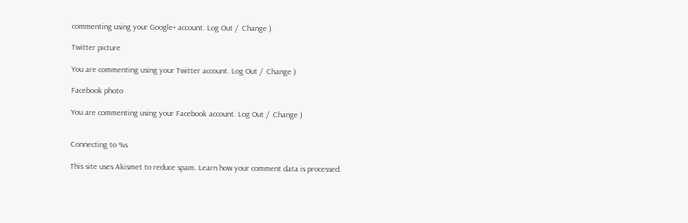commenting using your Google+ account. Log Out /  Change )

Twitter picture

You are commenting using your Twitter account. Log Out /  Change )

Facebook photo

You are commenting using your Facebook account. Log Out /  Change )


Connecting to %s

This site uses Akismet to reduce spam. Learn how your comment data is processed.